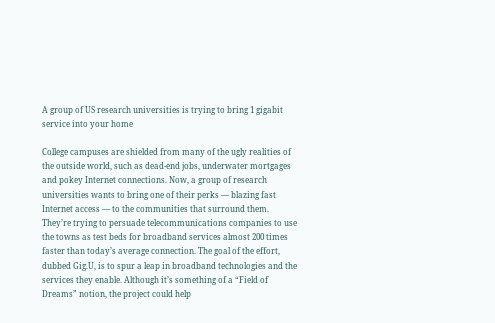A group of US research universities is trying to bring 1 gigabit service into your home

College campuses are shielded from many of the ugly realities of the outside world, such as dead-end jobs, underwater mortgages and pokey Internet connections. Now, a group of research universities wants to bring one of their perks — blazing fast Internet access — to the communities that surround them. They’re trying to persuade telecommunications companies to use the towns as test beds for broadband services almost 200 times faster than today’s average connection. The goal of the effort, dubbed Gig.U, is to spur a leap in broadband technologies and the services they enable. Although it’s something of a “Field of Dreams” notion, the project could help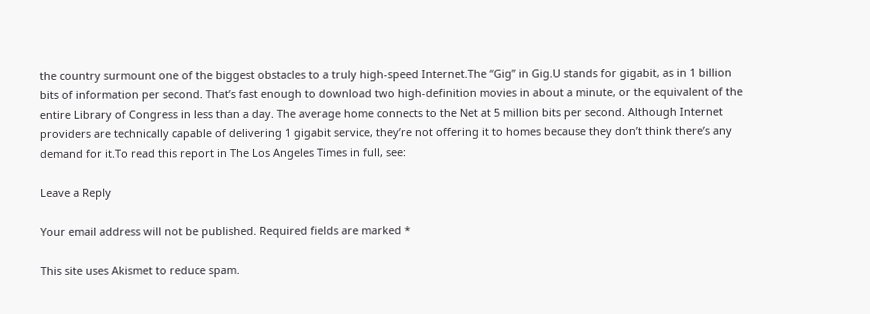the country surmount one of the biggest obstacles to a truly high-speed Internet.The “Gig” in Gig.U stands for gigabit, as in 1 billion bits of information per second. That’s fast enough to download two high-definition movies in about a minute, or the equivalent of the entire Library of Congress in less than a day. The average home connects to the Net at 5 million bits per second. Although Internet providers are technically capable of delivering 1 gigabit service, they’re not offering it to homes because they don’t think there’s any demand for it.To read this report in The Los Angeles Times in full, see:

Leave a Reply

Your email address will not be published. Required fields are marked *

This site uses Akismet to reduce spam.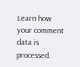Learn how your comment data is processed.